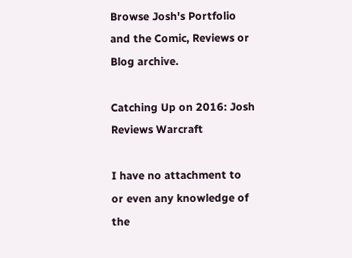Browse Josh's Portfolio and the Comic, Reviews or Blog archive.

Catching Up on 2016: Josh Reviews Warcraft

I have no attachment to or even any knowledge of the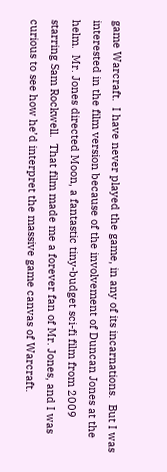game Warcraft.  I have never played the game, in any of its incarnations.  But I was interested in the film version because of the involvement of Duncan Jones at the helm.  Mr. Jones directed Moon, a fantastic tiny-budget sci-fi film from 2009 starring Sam Rockwell.  That film made me a forever fan of Mr. Jones, and I was curious to see how he’d interpret the massive game canvas of Warcraft.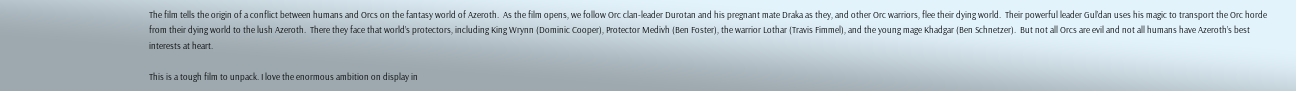The film tells the origin of a conflict between humans and Orcs on the fantasy world of Azeroth.  As the film opens, we follow Orc clan-leader Durotan and his pregnant mate Draka as they, and other Orc warriors, flee their dying world.  Their powerful leader Gul’dan uses his magic to transport the Orc horde from their dying world to the lush Azeroth.  There they face that world’s protectors, including King Wrynn (Dominic Cooper), Protector Medivh (Ben Foster), the warrior Lothar (Travis Fimmel), and the young mage Khadgar (Ben Schnetzer).  But not all Orcs are evil and not all humans have Azeroth’s best interests at heart.

This is a tough film to unpack. I love the enormous ambition on display in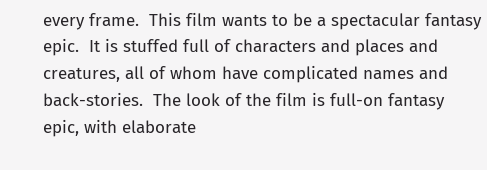every frame.  This film wants to be a spectacular fantasy epic.  It is stuffed full of characters and places and creatures, all of whom have complicated names and back-stories.  The look of the film is full-on fantasy epic, with elaborate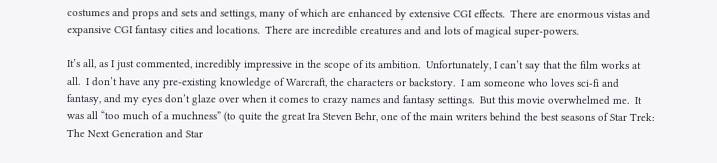costumes and props and sets and settings, many of which are enhanced by extensive CGI effects.  There are enormous vistas and expansive CGI fantasy cities and locations.  There are incredible creatures and and lots of magical super-powers.

It’s all, as I just commented, incredibly impressive in the scope of its ambition.  Unfortunately, I can’t say that the film works at all.  I don’t have any pre-existing knowledge of Warcraft, the characters or backstory.  I am someone who loves sci-fi and fantasy, and my eyes don’t glaze over when it comes to crazy names and fantasy settings.  But this movie overwhelmed me.  It was all “too much of a muchness” (to quite the great Ira Steven Behr, one of the main writers behind the best seasons of Star Trek: The Next Generation and Star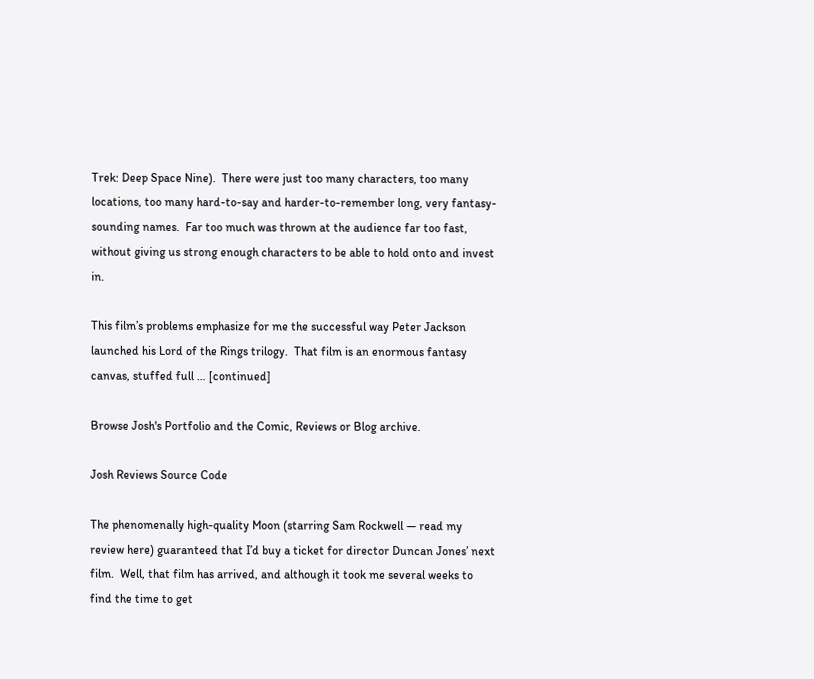Trek: Deep Space Nine).  There were just too many characters, too many locations, too many hard-to-say and harder-to-remember long, very fantasy-sounding names.  Far too much was thrown at the audience far too fast, without giving us strong enough characters to be able to hold onto and invest in.

This film’s problems emphasize for me the successful way Peter Jackson launched his Lord of the Rings trilogy.  That film is an enormous fantasy canvas, stuffed full … [continued]

Browse Josh's Portfolio and the Comic, Reviews or Blog archive.

Josh Reviews Source Code

The phenomenally high-quality Moon (starring Sam Rockwell — read my review here) guaranteed that I’d buy a ticket for director Duncan Jones’ next film.  Well, that film has arrived, and although it took me several weeks to find the time to get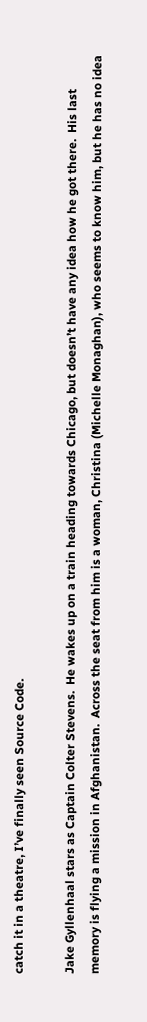catch it in a theatre, I’ve finally seen Source Code.

Jake Gyllenhaal stars as Captain Colter Stevens.  He wakes up on a train heading towards Chicago, but doesn’t have any idea how he got there.  His last memory is flying a mission in Afghanistan.  Across the seat from him is a woman, Christina (Michelle Monaghan), who seems to know him, but he has no idea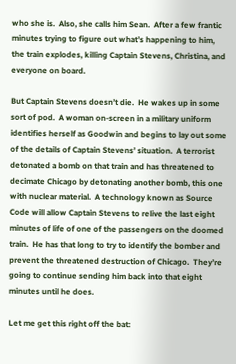who she is.  Also, she calls him Sean.  After a few frantic minutes trying to figure out what’s happening to him, the train explodes, killing Captain Stevens, Christina, and everyone on board.

But Captain Stevens doesn’t die.  He wakes up in some sort of pod.  A woman on-screen in a military uniform identifies herself as Goodwin and begins to lay out some of the details of Captain Stevens’ situation.  A terrorist detonated a bomb on that train and has threatened to decimate Chicago by detonating another bomb, this one with nuclear material.  A technology known as Source Code will allow Captain Stevens to relive the last eight minutes of life of one of the passengers on the doomed train.  He has that long to try to identify the bomber and prevent the threatened destruction of Chicago.  They’re going to continue sending him back into that eight minutes until he does.

Let me get this right off the bat: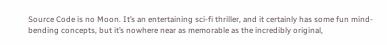Source Code is no Moon. It’s an entertaining sci-fi thriller, and it certainly has some fun mind-bending concepts, but it’s nowhere near as memorable as the incredibly original,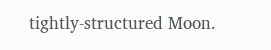tightly-structured Moon.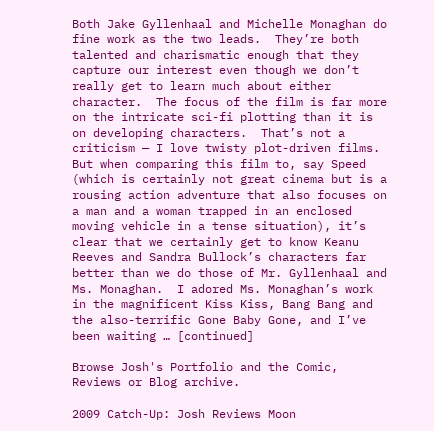Both Jake Gyllenhaal and Michelle Monaghan do fine work as the two leads.  They’re both talented and charismatic enough that they capture our interest even though we don’t really get to learn much about either character.  The focus of the film is far more on the intricate sci-fi plotting than it is on developing characters.  That’s not a criticism — I love twisty plot-driven films.  But when comparing this film to, say Speed (which is certainly not great cinema but is a rousing action adventure that also focuses on a man and a woman trapped in an enclosed moving vehicle in a tense situation), it’s clear that we certainly get to know Keanu Reeves and Sandra Bullock’s characters far better than we do those of Mr. Gyllenhaal and Ms. Monaghan.  I adored Ms. Monaghan’s work in the magnificent Kiss Kiss, Bang Bang and the also-terrific Gone Baby Gone, and I’ve been waiting … [continued]

Browse Josh's Portfolio and the Comic, Reviews or Blog archive.

2009 Catch-Up: Josh Reviews Moon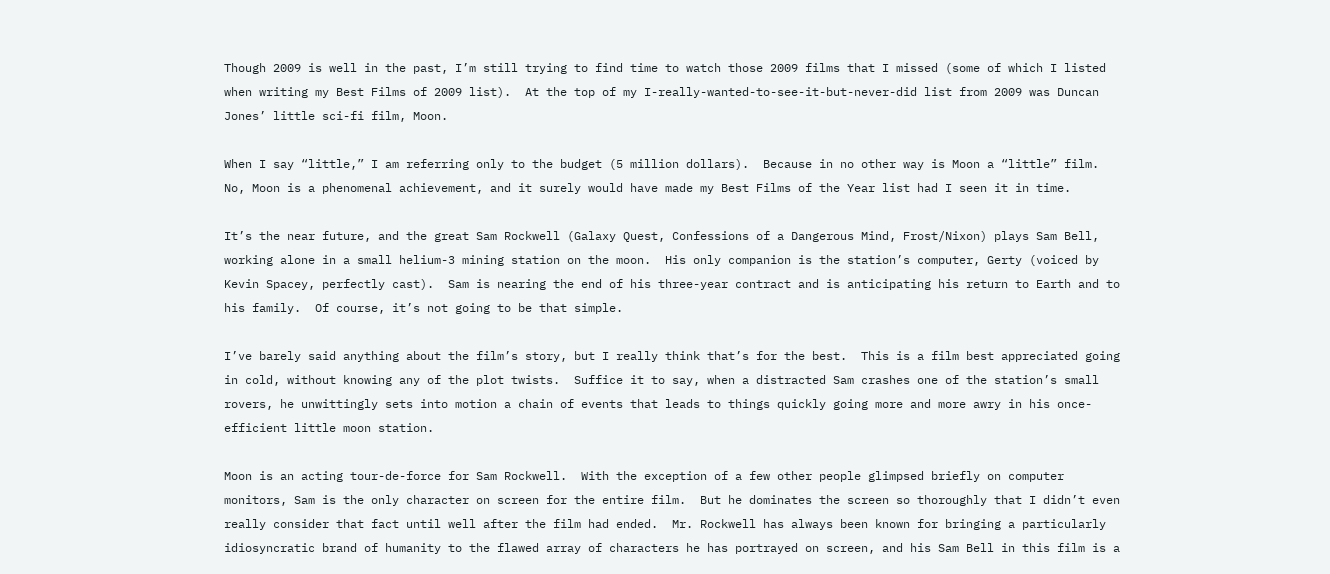Though 2009 is well in the past, I’m still trying to find time to watch those 2009 films that I missed (some of which I listed when writing my Best Films of 2009 list).  At the top of my I-really-wanted-to-see-it-but-never-did list from 2009 was Duncan Jones’ little sci-fi film, Moon.

When I say “little,” I am referring only to the budget (5 million dollars).  Because in no other way is Moon a “little” film.  No, Moon is a phenomenal achievement, and it surely would have made my Best Films of the Year list had I seen it in time.

It’s the near future, and the great Sam Rockwell (Galaxy Quest, Confessions of a Dangerous Mind, Frost/Nixon) plays Sam Bell, working alone in a small helium-3 mining station on the moon.  His only companion is the station’s computer, Gerty (voiced by Kevin Spacey, perfectly cast).  Sam is nearing the end of his three-year contract and is anticipating his return to Earth and to his family.  Of course, it’s not going to be that simple.

I’ve barely said anything about the film’s story, but I really think that’s for the best.  This is a film best appreciated going in cold, without knowing any of the plot twists.  Suffice it to say, when a distracted Sam crashes one of the station’s small rovers, he unwittingly sets into motion a chain of events that leads to things quickly going more and more awry in his once-efficient little moon station.

Moon is an acting tour-de-force for Sam Rockwell.  With the exception of a few other people glimpsed briefly on computer monitors, Sam is the only character on screen for the entire film.  But he dominates the screen so thoroughly that I didn’t even really consider that fact until well after the film had ended.  Mr. Rockwell has always been known for bringing a particularly idiosyncratic brand of humanity to the flawed array of characters he has portrayed on screen, and his Sam Bell in this film is a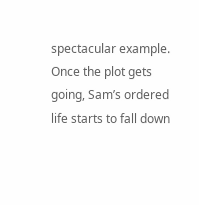spectacular example.  Once the plot gets going, Sam’s ordered life starts to fall down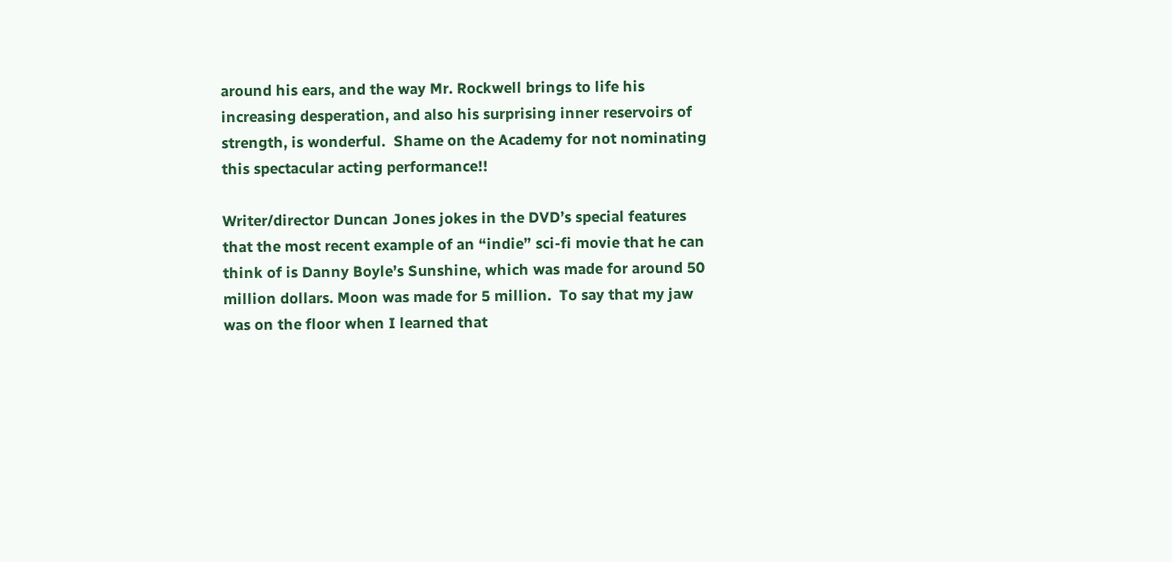around his ears, and the way Mr. Rockwell brings to life his increasing desperation, and also his surprising inner reservoirs of strength, is wonderful.  Shame on the Academy for not nominating this spectacular acting performance!!

Writer/director Duncan Jones jokes in the DVD’s special features that the most recent example of an “indie” sci-fi movie that he can think of is Danny Boyle’s Sunshine, which was made for around 50 million dollars. Moon was made for 5 million.  To say that my jaw was on the floor when I learned that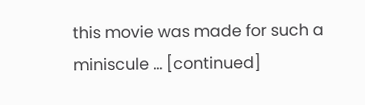this movie was made for such a miniscule … [continued]